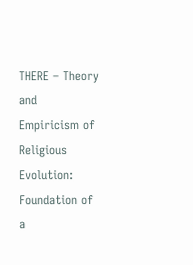THERE – Theory and Empiricism of Religious Evolution: Foundation of a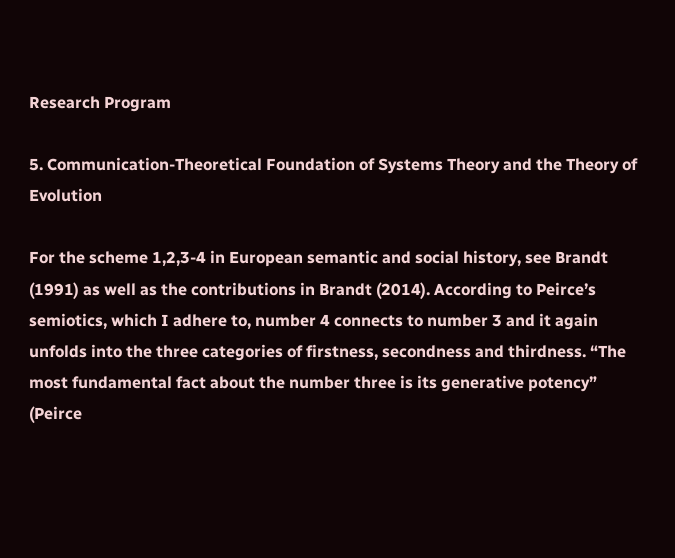Research Program

5. Communication-Theoretical Foundation of Systems Theory and the Theory of Evolution

For the scheme 1,2,3-4 in European semantic and social history, see Brandt (1991) as well as the contributions in Brandt (2014). According to Peirce’s semiotics, which I adhere to, number 4 connects to number 3 and it again unfolds into the three categories of firstness, secondness and thirdness. “The most fundamental fact about the number three is its generative potency” (Peirce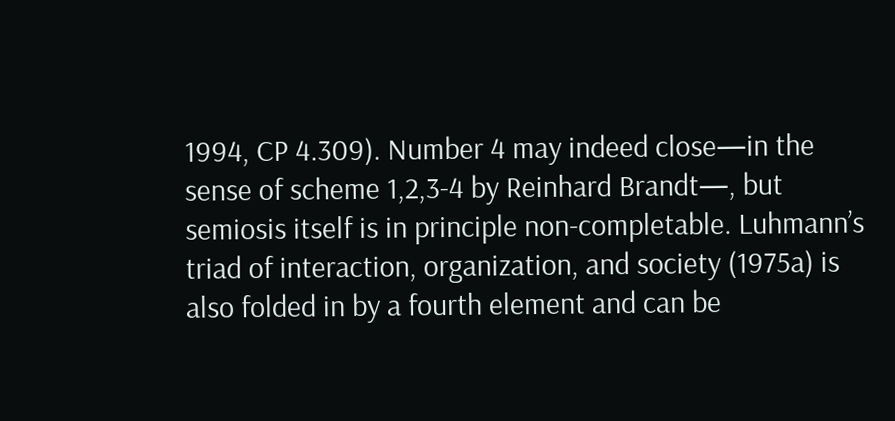1994, CP 4.309). Number 4 may indeed close—in the sense of scheme 1,2,3-4 by Reinhard Brandt—, but semiosis itself is in principle non-completable. Luhmann’s triad of interaction, organization, and society (1975a) is also folded in by a fourth element and can be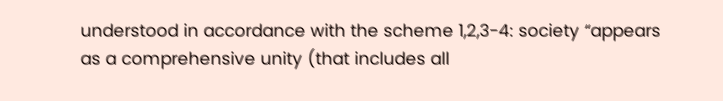understood in accordance with the scheme 1,2,3-4: society “appears as a comprehensive unity (that includes all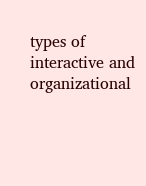types of interactive and organizational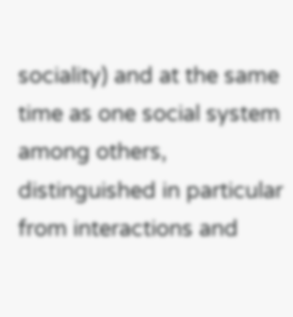sociality) and at the same time as one social system among others, distinguished in particular from interactions and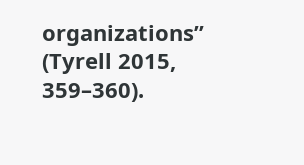organizations” (Tyrell 2015, 359–360).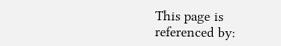This page is referenced by: